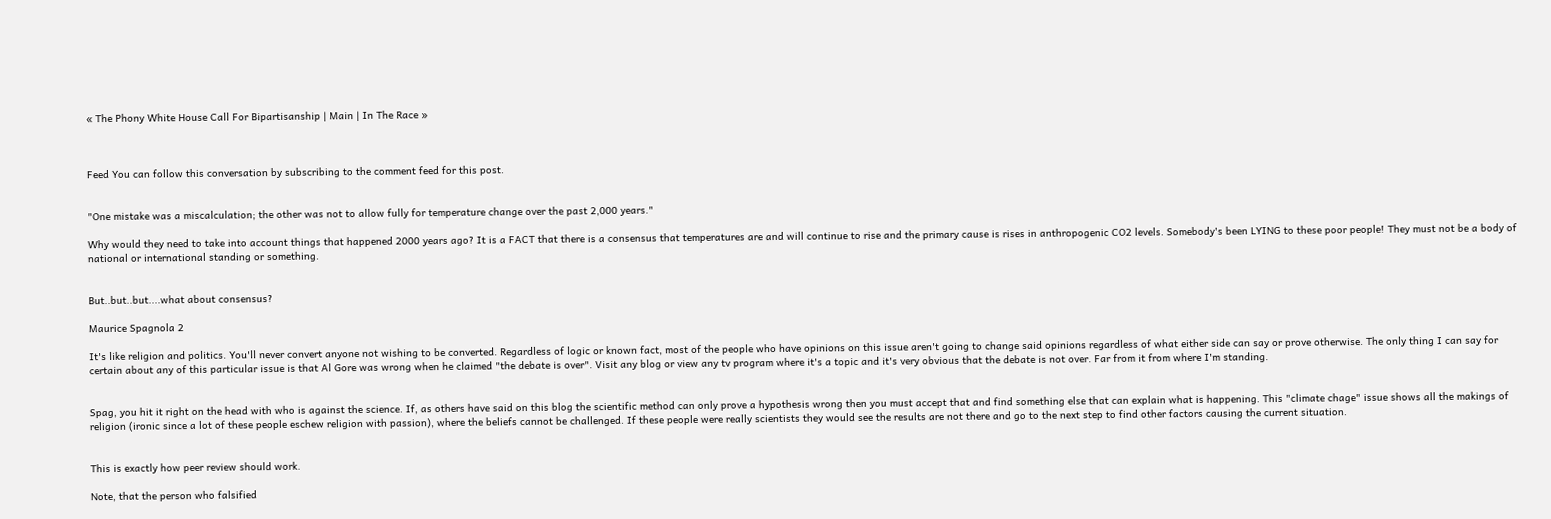« The Phony White House Call For Bipartisanship | Main | In The Race »



Feed You can follow this conversation by subscribing to the comment feed for this post.


"One mistake was a miscalculation; the other was not to allow fully for temperature change over the past 2,000 years."

Why would they need to take into account things that happened 2000 years ago? It is a FACT that there is a consensus that temperatures are and will continue to rise and the primary cause is rises in anthropogenic CO2 levels. Somebody's been LYING to these poor people! They must not be a body of national or international standing or something.


But..but..but....what about consensus?

Maurice Spagnola 2

It's like religion and politics. You'll never convert anyone not wishing to be converted. Regardless of logic or known fact, most of the people who have opinions on this issue aren't going to change said opinions regardless of what either side can say or prove otherwise. The only thing I can say for certain about any of this particular issue is that Al Gore was wrong when he claimed "the debate is over". Visit any blog or view any tv program where it's a topic and it's very obvious that the debate is not over. Far from it from where I'm standing.


Spag, you hit it right on the head with who is against the science. If, as others have said on this blog the scientific method can only prove a hypothesis wrong then you must accept that and find something else that can explain what is happening. This "climate chage" issue shows all the makings of religion (ironic since a lot of these people eschew religion with passion), where the beliefs cannot be challenged. If these people were really scientists they would see the results are not there and go to the next step to find other factors causing the current situation.


This is exactly how peer review should work.

Note, that the person who falsified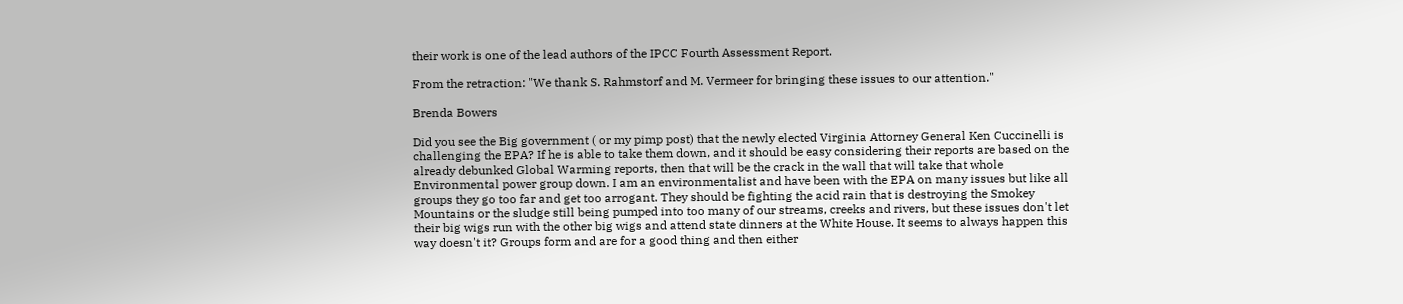their work is one of the lead authors of the IPCC Fourth Assessment Report.

From the retraction: "We thank S. Rahmstorf and M. Vermeer for bringing these issues to our attention."

Brenda Bowers

Did you see the Big government ( or my pimp post) that the newly elected Virginia Attorney General Ken Cuccinelli is challenging the EPA? If he is able to take them down, and it should be easy considering their reports are based on the already debunked Global Warming reports, then that will be the crack in the wall that will take that whole Environmental power group down. I am an environmentalist and have been with the EPA on many issues but like all groups they go too far and get too arrogant. They should be fighting the acid rain that is destroying the Smokey Mountains or the sludge still being pumped into too many of our streams, creeks and rivers, but these issues don't let their big wigs run with the other big wigs and attend state dinners at the White House. It seems to always happen this way doesn't it? Groups form and are for a good thing and then either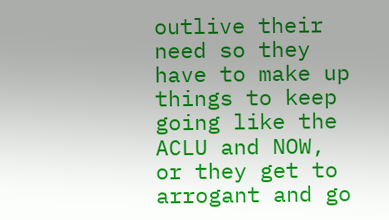outlive their need so they have to make up things to keep going like the ACLU and NOW, or they get to arrogant and go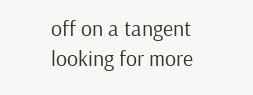off on a tangent looking for more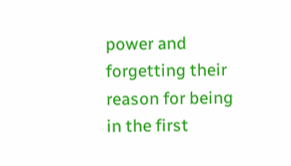power and forgetting their reason for being in the first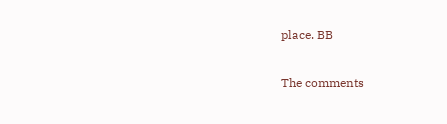place. BB

The comments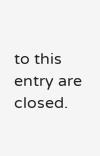to this entry are closed.